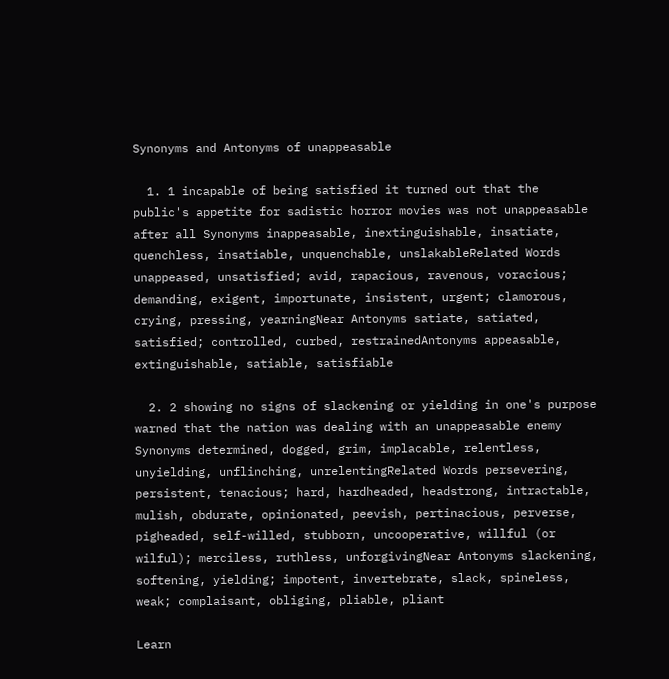Synonyms and Antonyms of unappeasable

  1. 1 incapable of being satisfied it turned out that the public's appetite for sadistic horror movies was not unappeasable after all Synonyms inappeasable, inextinguishable, insatiate, quenchless, insatiable, unquenchable, unslakableRelated Words unappeased, unsatisfied; avid, rapacious, ravenous, voracious; demanding, exigent, importunate, insistent, urgent; clamorous, crying, pressing, yearningNear Antonyms satiate, satiated, satisfied; controlled, curbed, restrainedAntonyms appeasable, extinguishable, satiable, satisfiable

  2. 2 showing no signs of slackening or yielding in one's purpose warned that the nation was dealing with an unappeasable enemy Synonyms determined, dogged, grim, implacable, relentless, unyielding, unflinching, unrelentingRelated Words persevering, persistent, tenacious; hard, hardheaded, headstrong, intractable, mulish, obdurate, opinionated, peevish, pertinacious, perverse, pigheaded, self-willed, stubborn, uncooperative, willful (or wilful); merciless, ruthless, unforgivingNear Antonyms slackening, softening, yielding; impotent, invertebrate, slack, spineless, weak; complaisant, obliging, pliable, pliant

Learn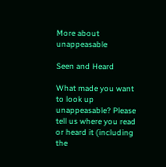More about unappeasable

Seen and Heard

What made you want to look up unappeasable? Please tell us where you read or heard it (including the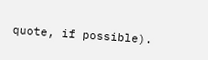quote, if possible).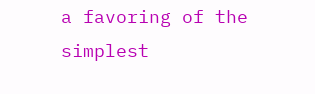a favoring of the simplest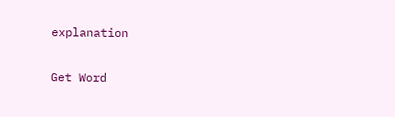explanation

Get Word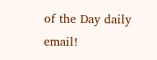of the Day daily email!